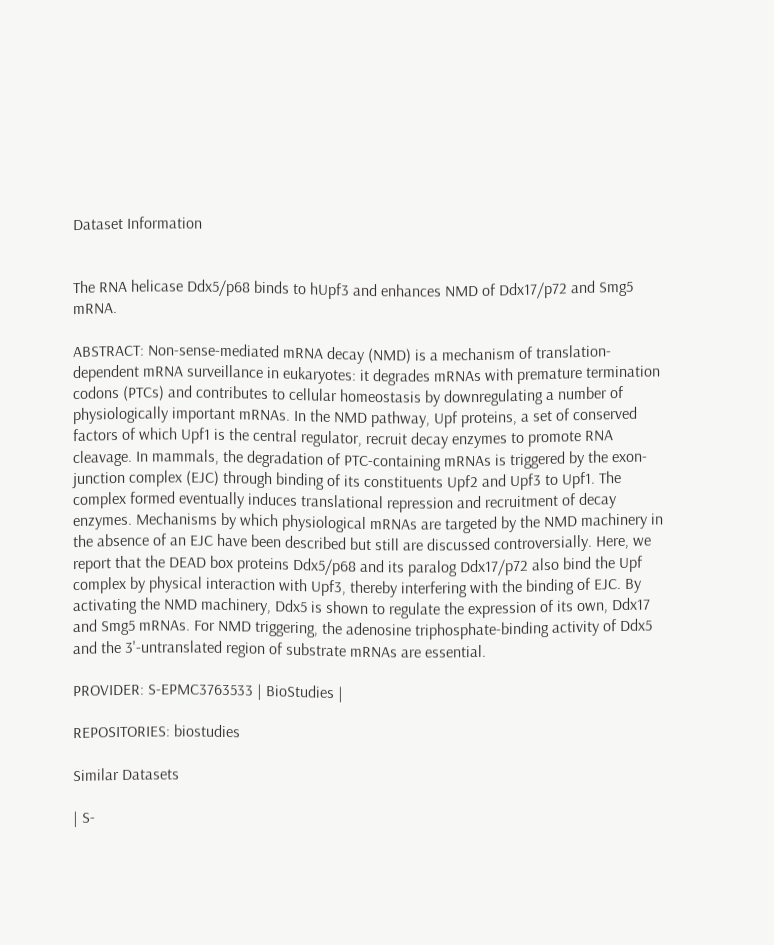Dataset Information


The RNA helicase Ddx5/p68 binds to hUpf3 and enhances NMD of Ddx17/p72 and Smg5 mRNA.

ABSTRACT: Non-sense-mediated mRNA decay (NMD) is a mechanism of translation-dependent mRNA surveillance in eukaryotes: it degrades mRNAs with premature termination codons (PTCs) and contributes to cellular homeostasis by downregulating a number of physiologically important mRNAs. In the NMD pathway, Upf proteins, a set of conserved factors of which Upf1 is the central regulator, recruit decay enzymes to promote RNA cleavage. In mammals, the degradation of PTC-containing mRNAs is triggered by the exon-junction complex (EJC) through binding of its constituents Upf2 and Upf3 to Upf1. The complex formed eventually induces translational repression and recruitment of decay enzymes. Mechanisms by which physiological mRNAs are targeted by the NMD machinery in the absence of an EJC have been described but still are discussed controversially. Here, we report that the DEAD box proteins Ddx5/p68 and its paralog Ddx17/p72 also bind the Upf complex by physical interaction with Upf3, thereby interfering with the binding of EJC. By activating the NMD machinery, Ddx5 is shown to regulate the expression of its own, Ddx17 and Smg5 mRNAs. For NMD triggering, the adenosine triphosphate-binding activity of Ddx5 and the 3'-untranslated region of substrate mRNAs are essential.

PROVIDER: S-EPMC3763533 | BioStudies |

REPOSITORIES: biostudies

Similar Datasets

| S-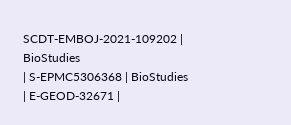SCDT-EMBOJ-2021-109202 | BioStudies
| S-EPMC5306368 | BioStudies
| E-GEOD-32671 |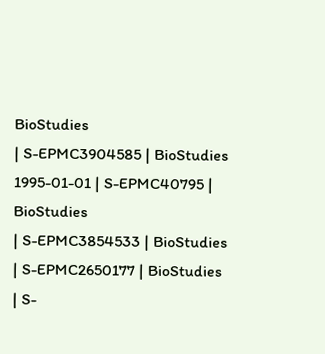BioStudies
| S-EPMC3904585 | BioStudies
1995-01-01 | S-EPMC40795 | BioStudies
| S-EPMC3854533 | BioStudies
| S-EPMC2650177 | BioStudies
| S-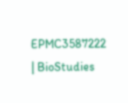EPMC3587222 | BioStudies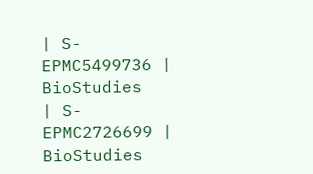| S-EPMC5499736 | BioStudies
| S-EPMC2726699 | BioStudies